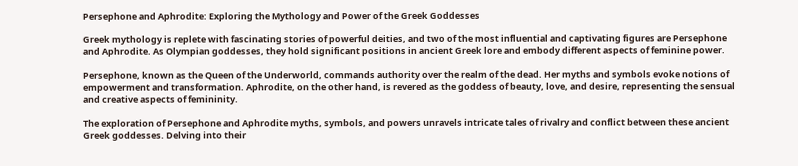Persephone and Aphrodite: Exploring the Mythology and Power of the Greek Goddesses

Greek mythology is replete with fascinating stories of powerful deities, and two of the most influential and captivating figures are Persephone and Aphrodite. As Olympian goddesses, they hold significant positions in ancient Greek lore and embody different aspects of feminine power.

Persephone, known as the Queen of the Underworld, commands authority over the realm of the dead. Her myths and symbols evoke notions of empowerment and transformation. Aphrodite, on the other hand, is revered as the goddess of beauty, love, and desire, representing the sensual and creative aspects of femininity.

The exploration of Persephone and Aphrodite myths, symbols, and powers unravels intricate tales of rivalry and conflict between these ancient Greek goddesses. Delving into their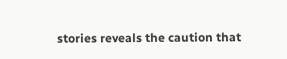stories reveals the caution that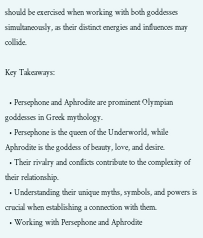should be exercised when working with both goddesses simultaneously, as their distinct energies and influences may collide.

Key Takeaways:

  • Persephone and Aphrodite are prominent Olympian goddesses in Greek mythology.
  • Persephone is the queen of the Underworld, while Aphrodite is the goddess of beauty, love, and desire.
  • Their rivalry and conflicts contribute to the complexity of their relationship.
  • Understanding their unique myths, symbols, and powers is crucial when establishing a connection with them.
  • Working with Persephone and Aphrodite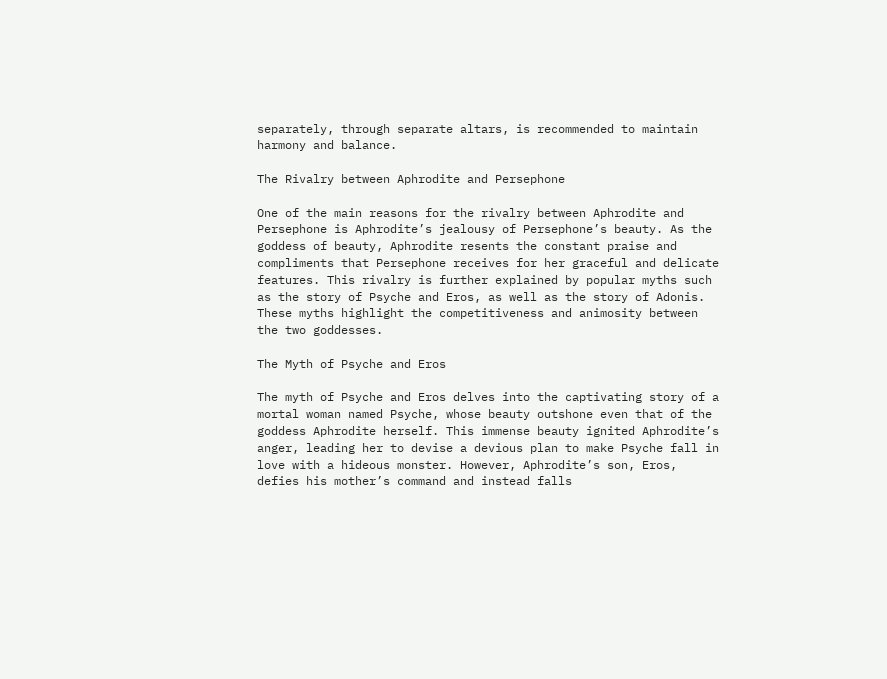separately, through separate altars, is recommended to maintain harmony and balance.

The Rivalry between Aphrodite and Persephone

One of the main reasons for the rivalry between Aphrodite and Persephone is Aphrodite’s jealousy of Persephone’s beauty. As the goddess of beauty, Aphrodite resents the constant praise and compliments that Persephone receives for her graceful and delicate features. This rivalry is further explained by popular myths such as the story of Psyche and Eros, as well as the story of Adonis. These myths highlight the competitiveness and animosity between the two goddesses.

The Myth of Psyche and Eros

The myth of Psyche and Eros delves into the captivating story of a mortal woman named Psyche, whose beauty outshone even that of the goddess Aphrodite herself. This immense beauty ignited Aphrodite’s anger, leading her to devise a devious plan to make Psyche fall in love with a hideous monster. However, Aphrodite’s son, Eros, defies his mother’s command and instead falls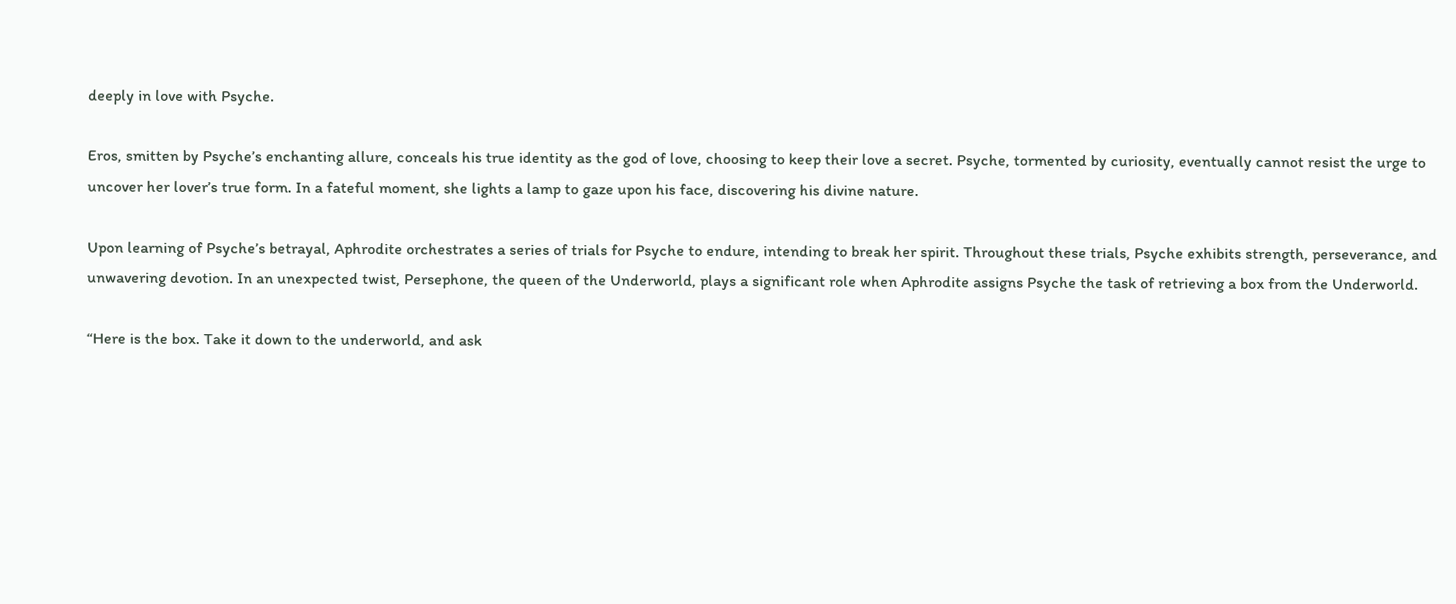deeply in love with Psyche.

Eros, smitten by Psyche’s enchanting allure, conceals his true identity as the god of love, choosing to keep their love a secret. Psyche, tormented by curiosity, eventually cannot resist the urge to uncover her lover’s true form. In a fateful moment, she lights a lamp to gaze upon his face, discovering his divine nature.

Upon learning of Psyche’s betrayal, Aphrodite orchestrates a series of trials for Psyche to endure, intending to break her spirit. Throughout these trials, Psyche exhibits strength, perseverance, and unwavering devotion. In an unexpected twist, Persephone, the queen of the Underworld, plays a significant role when Aphrodite assigns Psyche the task of retrieving a box from the Underworld.

“Here is the box. Take it down to the underworld, and ask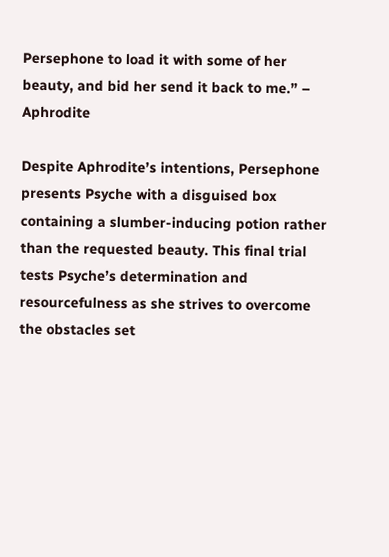Persephone to load it with some of her beauty, and bid her send it back to me.” – Aphrodite

Despite Aphrodite’s intentions, Persephone presents Psyche with a disguised box containing a slumber-inducing potion rather than the requested beauty. This final trial tests Psyche’s determination and resourcefulness as she strives to overcome the obstacles set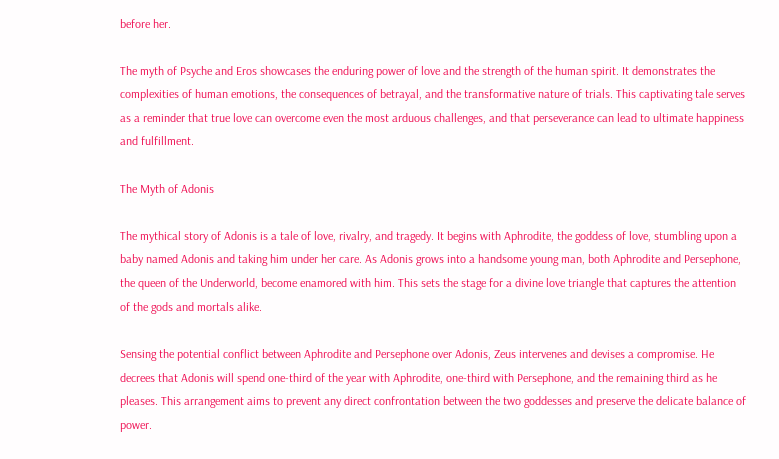before her.

The myth of Psyche and Eros showcases the enduring power of love and the strength of the human spirit. It demonstrates the complexities of human emotions, the consequences of betrayal, and the transformative nature of trials. This captivating tale serves as a reminder that true love can overcome even the most arduous challenges, and that perseverance can lead to ultimate happiness and fulfillment.

The Myth of Adonis

The mythical story of Adonis is a tale of love, rivalry, and tragedy. It begins with Aphrodite, the goddess of love, stumbling upon a baby named Adonis and taking him under her care. As Adonis grows into a handsome young man, both Aphrodite and Persephone, the queen of the Underworld, become enamored with him. This sets the stage for a divine love triangle that captures the attention of the gods and mortals alike.

Sensing the potential conflict between Aphrodite and Persephone over Adonis, Zeus intervenes and devises a compromise. He decrees that Adonis will spend one-third of the year with Aphrodite, one-third with Persephone, and the remaining third as he pleases. This arrangement aims to prevent any direct confrontation between the two goddesses and preserve the delicate balance of power.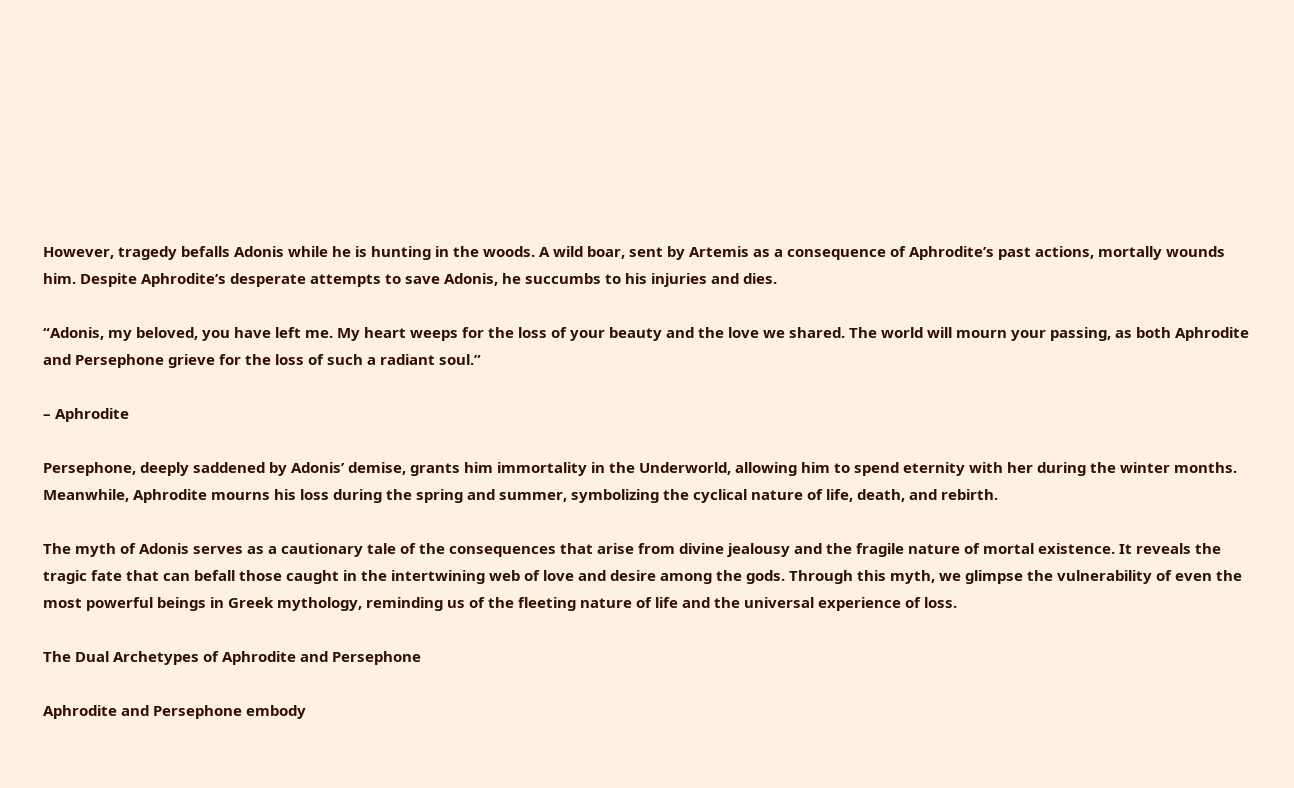However, tragedy befalls Adonis while he is hunting in the woods. A wild boar, sent by Artemis as a consequence of Aphrodite’s past actions, mortally wounds him. Despite Aphrodite’s desperate attempts to save Adonis, he succumbs to his injuries and dies.

“Adonis, my beloved, you have left me. My heart weeps for the loss of your beauty and the love we shared. The world will mourn your passing, as both Aphrodite and Persephone grieve for the loss of such a radiant soul.”

– Aphrodite

Persephone, deeply saddened by Adonis’ demise, grants him immortality in the Underworld, allowing him to spend eternity with her during the winter months. Meanwhile, Aphrodite mourns his loss during the spring and summer, symbolizing the cyclical nature of life, death, and rebirth.

The myth of Adonis serves as a cautionary tale of the consequences that arise from divine jealousy and the fragile nature of mortal existence. It reveals the tragic fate that can befall those caught in the intertwining web of love and desire among the gods. Through this myth, we glimpse the vulnerability of even the most powerful beings in Greek mythology, reminding us of the fleeting nature of life and the universal experience of loss.

The Dual Archetypes of Aphrodite and Persephone

Aphrodite and Persephone embody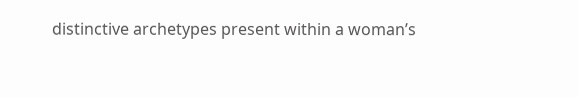distinctive archetypes present within a woman’s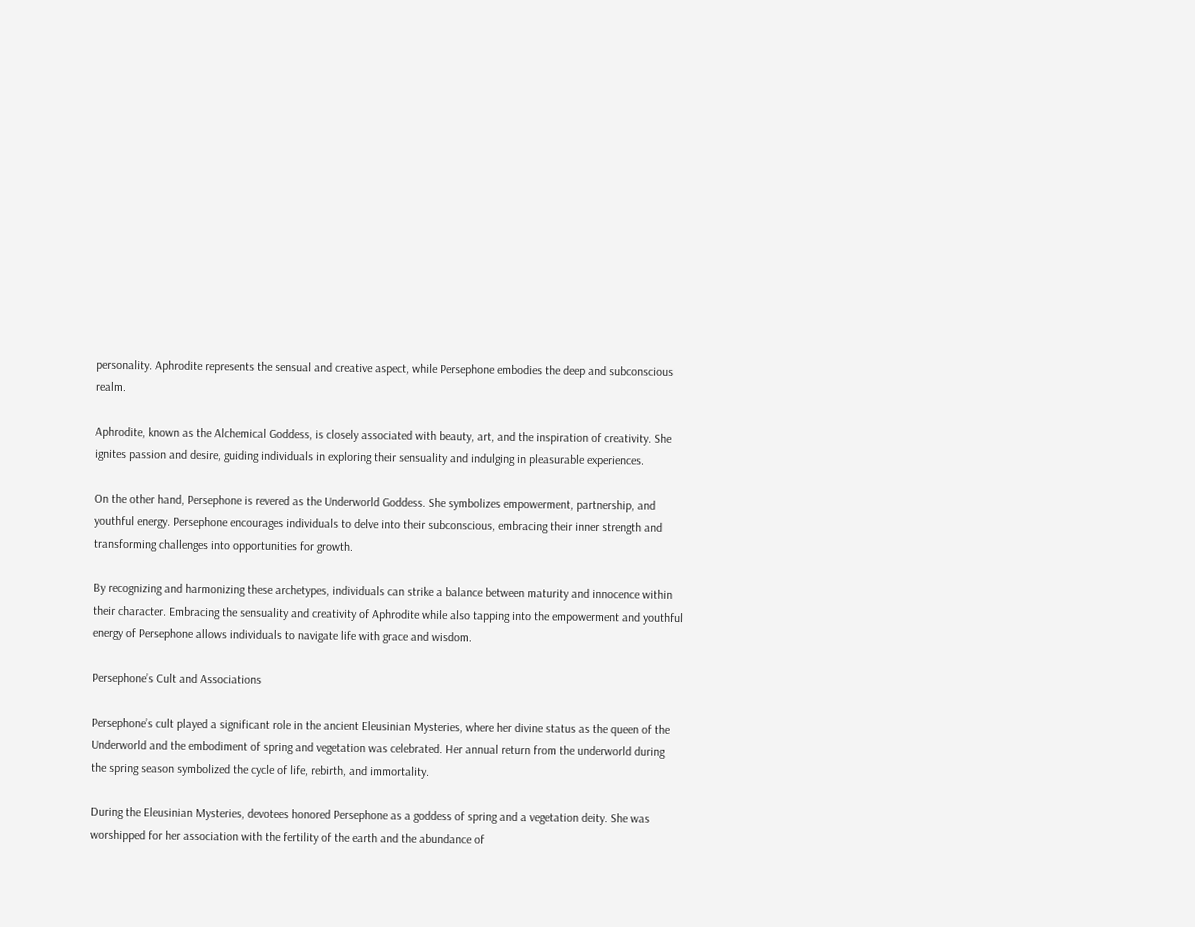personality. Aphrodite represents the sensual and creative aspect, while Persephone embodies the deep and subconscious realm.

Aphrodite, known as the Alchemical Goddess, is closely associated with beauty, art, and the inspiration of creativity. She ignites passion and desire, guiding individuals in exploring their sensuality and indulging in pleasurable experiences.

On the other hand, Persephone is revered as the Underworld Goddess. She symbolizes empowerment, partnership, and youthful energy. Persephone encourages individuals to delve into their subconscious, embracing their inner strength and transforming challenges into opportunities for growth.

By recognizing and harmonizing these archetypes, individuals can strike a balance between maturity and innocence within their character. Embracing the sensuality and creativity of Aphrodite while also tapping into the empowerment and youthful energy of Persephone allows individuals to navigate life with grace and wisdom.

Persephone’s Cult and Associations

Persephone’s cult played a significant role in the ancient Eleusinian Mysteries, where her divine status as the queen of the Underworld and the embodiment of spring and vegetation was celebrated. Her annual return from the underworld during the spring season symbolized the cycle of life, rebirth, and immortality.

During the Eleusinian Mysteries, devotees honored Persephone as a goddess of spring and a vegetation deity. She was worshipped for her association with the fertility of the earth and the abundance of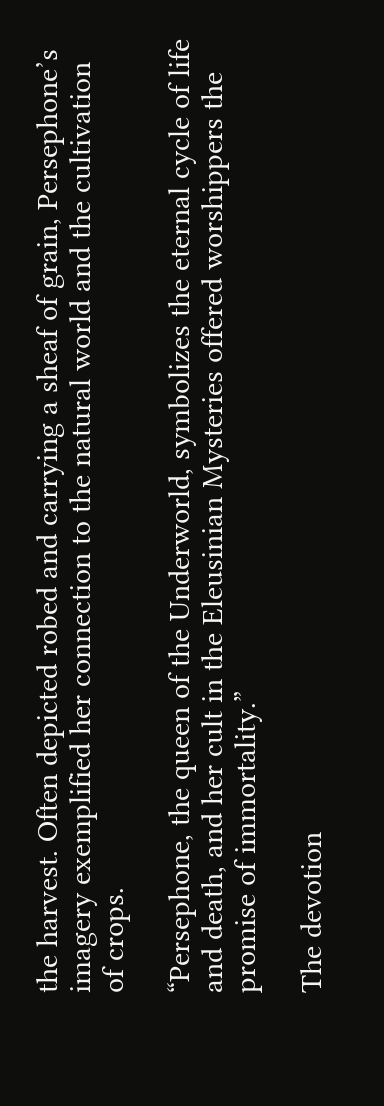the harvest. Often depicted robed and carrying a sheaf of grain, Persephone’s imagery exemplified her connection to the natural world and the cultivation of crops.

“Persephone, the queen of the Underworld, symbolizes the eternal cycle of life and death, and her cult in the Eleusinian Mysteries offered worshippers the promise of immortality.”

The devotion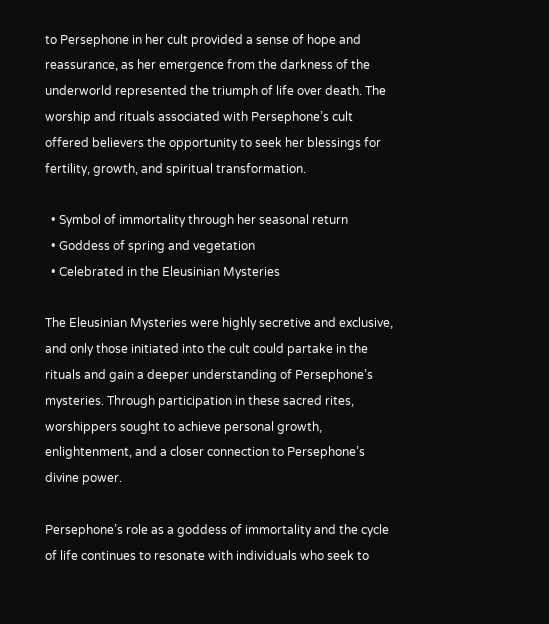to Persephone in her cult provided a sense of hope and reassurance, as her emergence from the darkness of the underworld represented the triumph of life over death. The worship and rituals associated with Persephone’s cult offered believers the opportunity to seek her blessings for fertility, growth, and spiritual transformation.

  • Symbol of immortality through her seasonal return
  • Goddess of spring and vegetation
  • Celebrated in the Eleusinian Mysteries

The Eleusinian Mysteries were highly secretive and exclusive, and only those initiated into the cult could partake in the rituals and gain a deeper understanding of Persephone’s mysteries. Through participation in these sacred rites, worshippers sought to achieve personal growth, enlightenment, and a closer connection to Persephone’s divine power.

Persephone’s role as a goddess of immortality and the cycle of life continues to resonate with individuals who seek to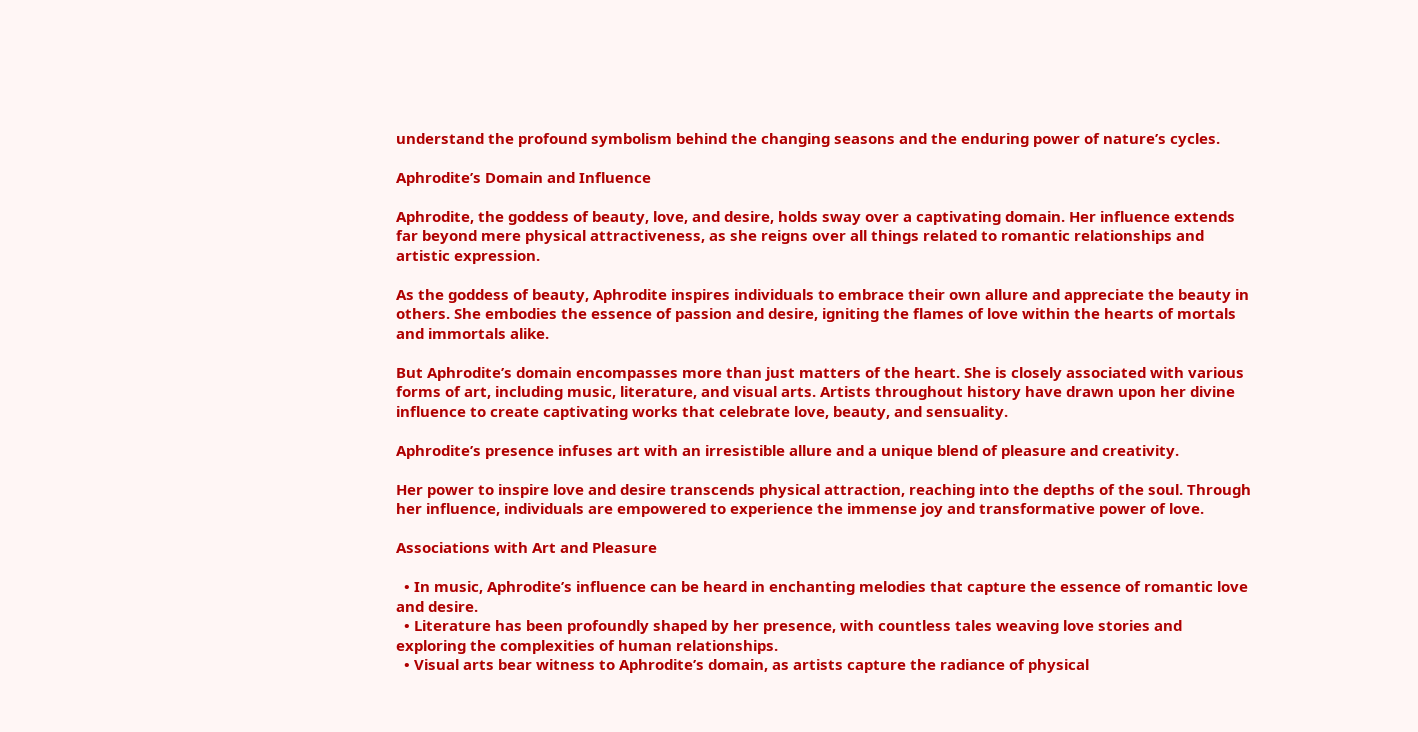understand the profound symbolism behind the changing seasons and the enduring power of nature’s cycles.

Aphrodite’s Domain and Influence

Aphrodite, the goddess of beauty, love, and desire, holds sway over a captivating domain. Her influence extends far beyond mere physical attractiveness, as she reigns over all things related to romantic relationships and artistic expression.

As the goddess of beauty, Aphrodite inspires individuals to embrace their own allure and appreciate the beauty in others. She embodies the essence of passion and desire, igniting the flames of love within the hearts of mortals and immortals alike.

But Aphrodite’s domain encompasses more than just matters of the heart. She is closely associated with various forms of art, including music, literature, and visual arts. Artists throughout history have drawn upon her divine influence to create captivating works that celebrate love, beauty, and sensuality.

Aphrodite’s presence infuses art with an irresistible allure and a unique blend of pleasure and creativity.

Her power to inspire love and desire transcends physical attraction, reaching into the depths of the soul. Through her influence, individuals are empowered to experience the immense joy and transformative power of love.

Associations with Art and Pleasure

  • In music, Aphrodite’s influence can be heard in enchanting melodies that capture the essence of romantic love and desire.
  • Literature has been profoundly shaped by her presence, with countless tales weaving love stories and exploring the complexities of human relationships.
  • Visual arts bear witness to Aphrodite’s domain, as artists capture the radiance of physical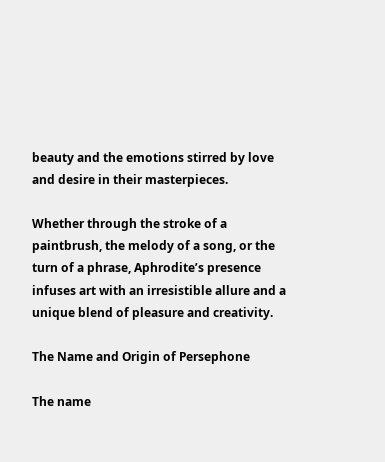beauty and the emotions stirred by love and desire in their masterpieces.

Whether through the stroke of a paintbrush, the melody of a song, or the turn of a phrase, Aphrodite’s presence infuses art with an irresistible allure and a unique blend of pleasure and creativity.

The Name and Origin of Persephone

The name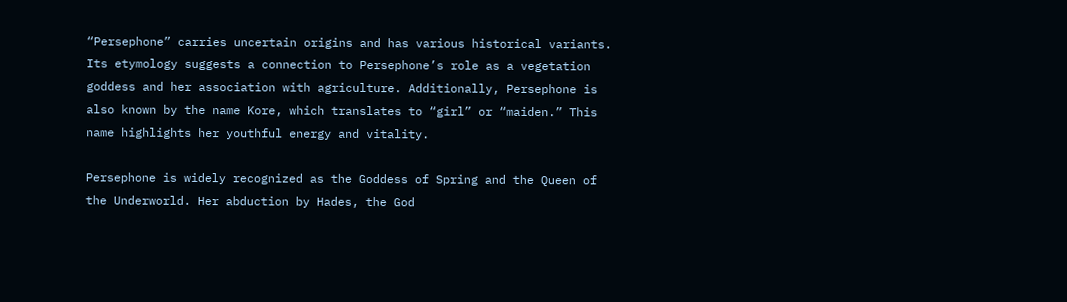“Persephone” carries uncertain origins and has various historical variants. Its etymology suggests a connection to Persephone’s role as a vegetation goddess and her association with agriculture. Additionally, Persephone is also known by the name Kore, which translates to “girl” or “maiden.” This name highlights her youthful energy and vitality.

Persephone is widely recognized as the Goddess of Spring and the Queen of the Underworld. Her abduction by Hades, the God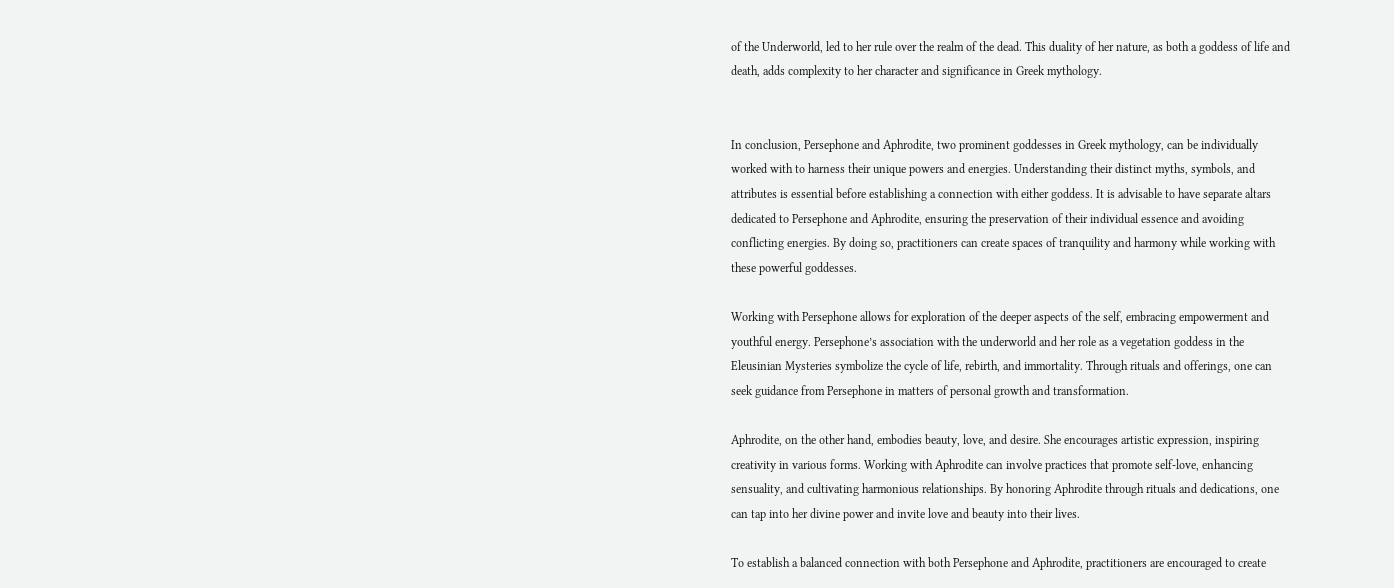of the Underworld, led to her rule over the realm of the dead. This duality of her nature, as both a goddess of life and death, adds complexity to her character and significance in Greek mythology.


In conclusion, Persephone and Aphrodite, two prominent goddesses in Greek mythology, can be individually worked with to harness their unique powers and energies. Understanding their distinct myths, symbols, and attributes is essential before establishing a connection with either goddess. It is advisable to have separate altars dedicated to Persephone and Aphrodite, ensuring the preservation of their individual essence and avoiding conflicting energies. By doing so, practitioners can create spaces of tranquility and harmony while working with these powerful goddesses.

Working with Persephone allows for exploration of the deeper aspects of the self, embracing empowerment and youthful energy. Persephone’s association with the underworld and her role as a vegetation goddess in the Eleusinian Mysteries symbolize the cycle of life, rebirth, and immortality. Through rituals and offerings, one can seek guidance from Persephone in matters of personal growth and transformation.

Aphrodite, on the other hand, embodies beauty, love, and desire. She encourages artistic expression, inspiring creativity in various forms. Working with Aphrodite can involve practices that promote self-love, enhancing sensuality, and cultivating harmonious relationships. By honoring Aphrodite through rituals and dedications, one can tap into her divine power and invite love and beauty into their lives.

To establish a balanced connection with both Persephone and Aphrodite, practitioners are encouraged to create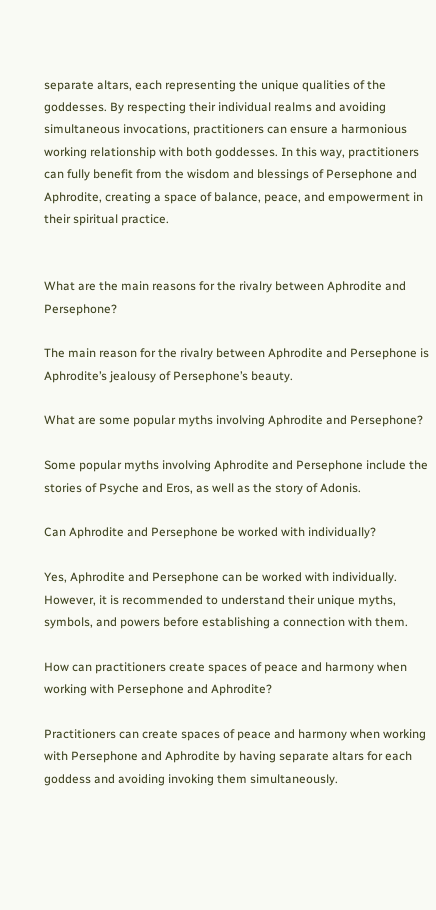separate altars, each representing the unique qualities of the goddesses. By respecting their individual realms and avoiding simultaneous invocations, practitioners can ensure a harmonious working relationship with both goddesses. In this way, practitioners can fully benefit from the wisdom and blessings of Persephone and Aphrodite, creating a space of balance, peace, and empowerment in their spiritual practice.


What are the main reasons for the rivalry between Aphrodite and Persephone?

The main reason for the rivalry between Aphrodite and Persephone is Aphrodite’s jealousy of Persephone’s beauty.

What are some popular myths involving Aphrodite and Persephone?

Some popular myths involving Aphrodite and Persephone include the stories of Psyche and Eros, as well as the story of Adonis.

Can Aphrodite and Persephone be worked with individually?

Yes, Aphrodite and Persephone can be worked with individually. However, it is recommended to understand their unique myths, symbols, and powers before establishing a connection with them.

How can practitioners create spaces of peace and harmony when working with Persephone and Aphrodite?

Practitioners can create spaces of peace and harmony when working with Persephone and Aphrodite by having separate altars for each goddess and avoiding invoking them simultaneously.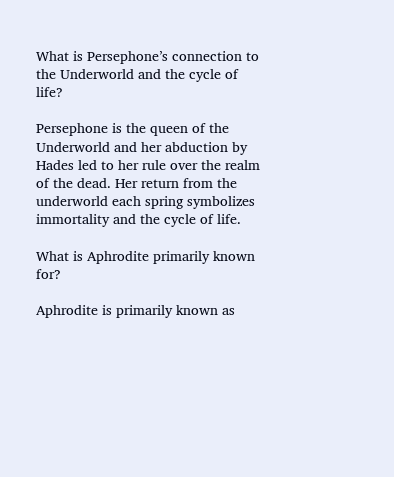What is Persephone’s connection to the Underworld and the cycle of life?

Persephone is the queen of the Underworld and her abduction by Hades led to her rule over the realm of the dead. Her return from the underworld each spring symbolizes immortality and the cycle of life.

What is Aphrodite primarily known for?

Aphrodite is primarily known as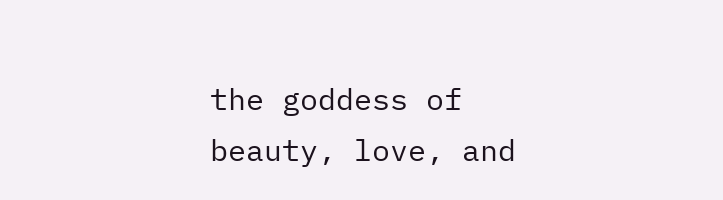the goddess of beauty, love, and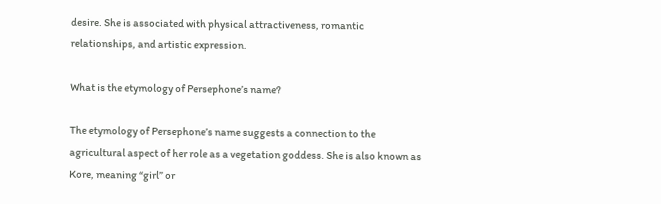desire. She is associated with physical attractiveness, romantic relationships, and artistic expression.

What is the etymology of Persephone’s name?

The etymology of Persephone’s name suggests a connection to the agricultural aspect of her role as a vegetation goddess. She is also known as Kore, meaning “girl” or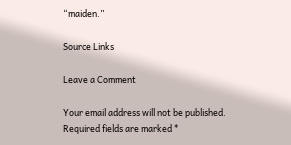“maiden.”

Source Links

Leave a Comment

Your email address will not be published. Required fields are marked *